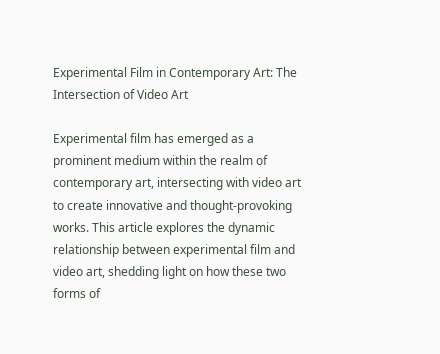Experimental Film in Contemporary Art: The Intersection of Video Art

Experimental film has emerged as a prominent medium within the realm of contemporary art, intersecting with video art to create innovative and thought-provoking works. This article explores the dynamic relationship between experimental film and video art, shedding light on how these two forms of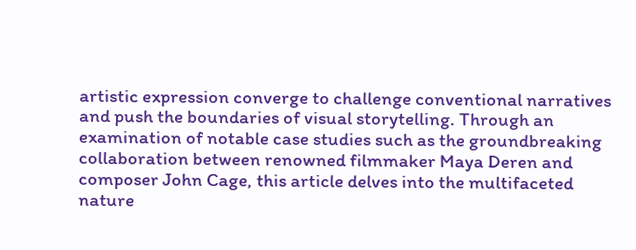artistic expression converge to challenge conventional narratives and push the boundaries of visual storytelling. Through an examination of notable case studies such as the groundbreaking collaboration between renowned filmmaker Maya Deren and composer John Cage, this article delves into the multifaceted nature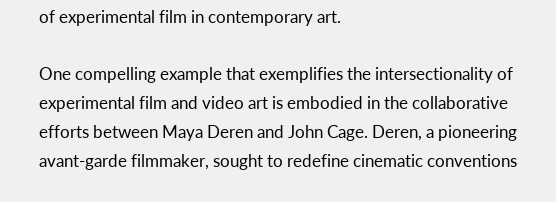of experimental film in contemporary art.

One compelling example that exemplifies the intersectionality of experimental film and video art is embodied in the collaborative efforts between Maya Deren and John Cage. Deren, a pioneering avant-garde filmmaker, sought to redefine cinematic conventions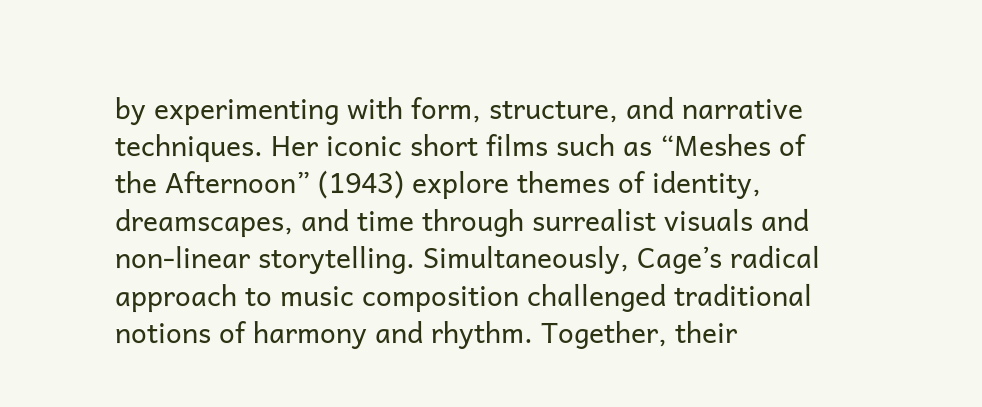by experimenting with form, structure, and narrative techniques. Her iconic short films such as “Meshes of the Afternoon” (1943) explore themes of identity, dreamscapes, and time through surrealist visuals and non-linear storytelling. Simultaneously, Cage’s radical approach to music composition challenged traditional notions of harmony and rhythm. Together, their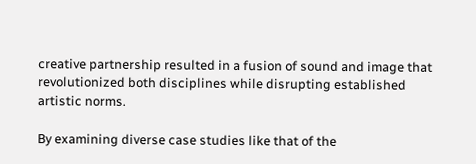creative partnership resulted in a fusion of sound and image that revolutionized both disciplines while disrupting established artistic norms.

By examining diverse case studies like that of the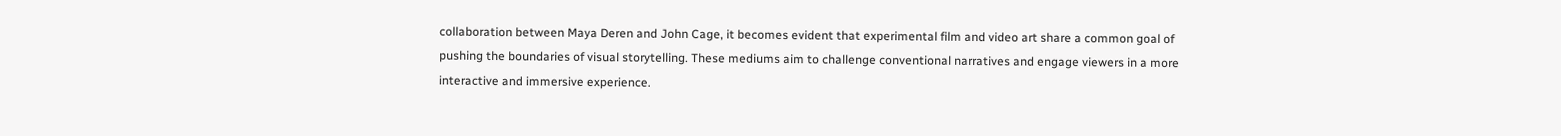collaboration between Maya Deren and John Cage, it becomes evident that experimental film and video art share a common goal of pushing the boundaries of visual storytelling. These mediums aim to challenge conventional narratives and engage viewers in a more interactive and immersive experience.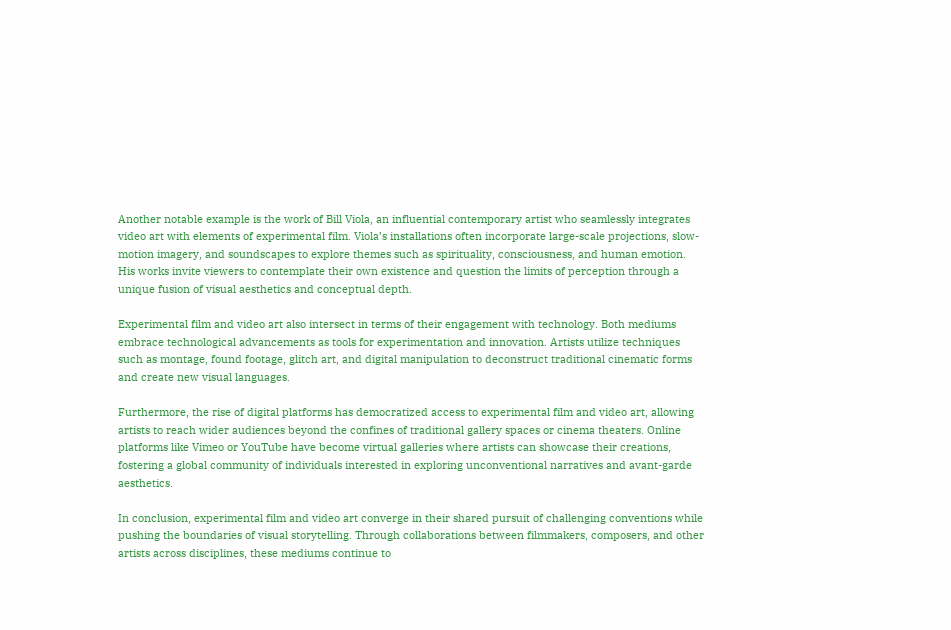Another notable example is the work of Bill Viola, an influential contemporary artist who seamlessly integrates video art with elements of experimental film. Viola’s installations often incorporate large-scale projections, slow-motion imagery, and soundscapes to explore themes such as spirituality, consciousness, and human emotion. His works invite viewers to contemplate their own existence and question the limits of perception through a unique fusion of visual aesthetics and conceptual depth.

Experimental film and video art also intersect in terms of their engagement with technology. Both mediums embrace technological advancements as tools for experimentation and innovation. Artists utilize techniques such as montage, found footage, glitch art, and digital manipulation to deconstruct traditional cinematic forms and create new visual languages.

Furthermore, the rise of digital platforms has democratized access to experimental film and video art, allowing artists to reach wider audiences beyond the confines of traditional gallery spaces or cinema theaters. Online platforms like Vimeo or YouTube have become virtual galleries where artists can showcase their creations, fostering a global community of individuals interested in exploring unconventional narratives and avant-garde aesthetics.

In conclusion, experimental film and video art converge in their shared pursuit of challenging conventions while pushing the boundaries of visual storytelling. Through collaborations between filmmakers, composers, and other artists across disciplines, these mediums continue to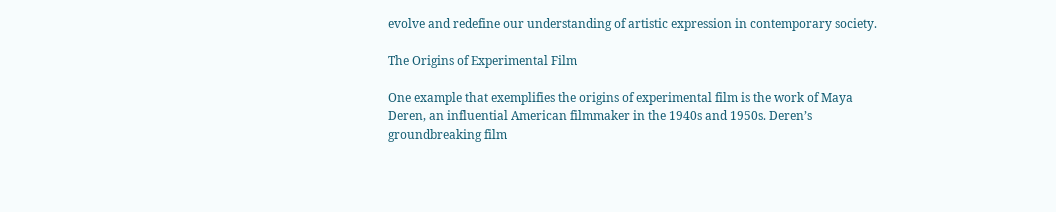evolve and redefine our understanding of artistic expression in contemporary society.

The Origins of Experimental Film

One example that exemplifies the origins of experimental film is the work of Maya Deren, an influential American filmmaker in the 1940s and 1950s. Deren’s groundbreaking film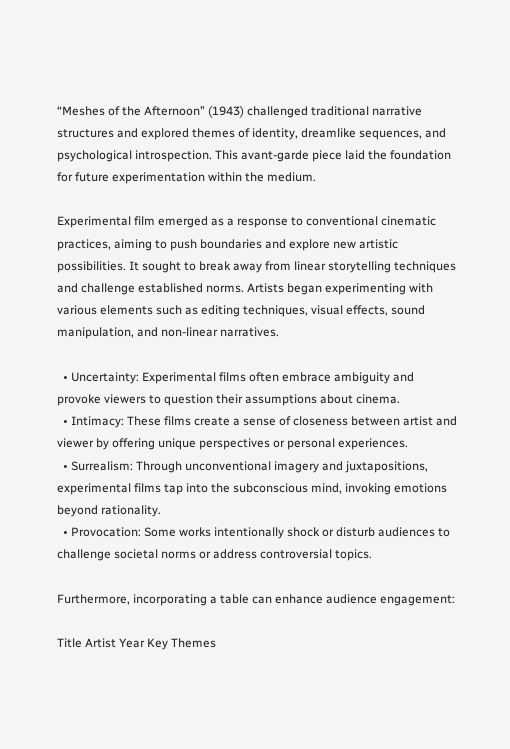“Meshes of the Afternoon” (1943) challenged traditional narrative structures and explored themes of identity, dreamlike sequences, and psychological introspection. This avant-garde piece laid the foundation for future experimentation within the medium.

Experimental film emerged as a response to conventional cinematic practices, aiming to push boundaries and explore new artistic possibilities. It sought to break away from linear storytelling techniques and challenge established norms. Artists began experimenting with various elements such as editing techniques, visual effects, sound manipulation, and non-linear narratives.

  • Uncertainty: Experimental films often embrace ambiguity and provoke viewers to question their assumptions about cinema.
  • Intimacy: These films create a sense of closeness between artist and viewer by offering unique perspectives or personal experiences.
  • Surrealism: Through unconventional imagery and juxtapositions, experimental films tap into the subconscious mind, invoking emotions beyond rationality.
  • Provocation: Some works intentionally shock or disturb audiences to challenge societal norms or address controversial topics.

Furthermore, incorporating a table can enhance audience engagement:

Title Artist Year Key Themes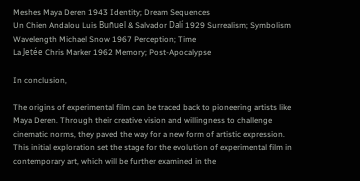Meshes Maya Deren 1943 Identity; Dream Sequences
Un Chien Andalou Luis Buñuel & Salvador Dalí 1929 Surrealism; Symbolism
Wavelength Michael Snow 1967 Perception; Time
La Jetée Chris Marker 1962 Memory; Post-Apocalypse

In conclusion,

The origins of experimental film can be traced back to pioneering artists like Maya Deren. Through their creative vision and willingness to challenge cinematic norms, they paved the way for a new form of artistic expression. This initial exploration set the stage for the evolution of experimental film in contemporary art, which will be further examined in the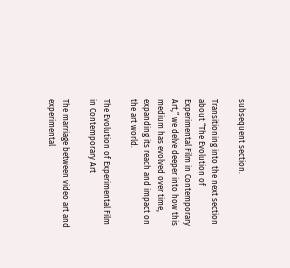subsequent section.

Transitioning into the next section about “The Evolution of Experimental Film in Contemporary Art,” we delve deeper into how this medium has evolved over time, expanding its reach and impact on the art world.

The Evolution of Experimental Film in Contemporary Art

The marriage between video art and experimental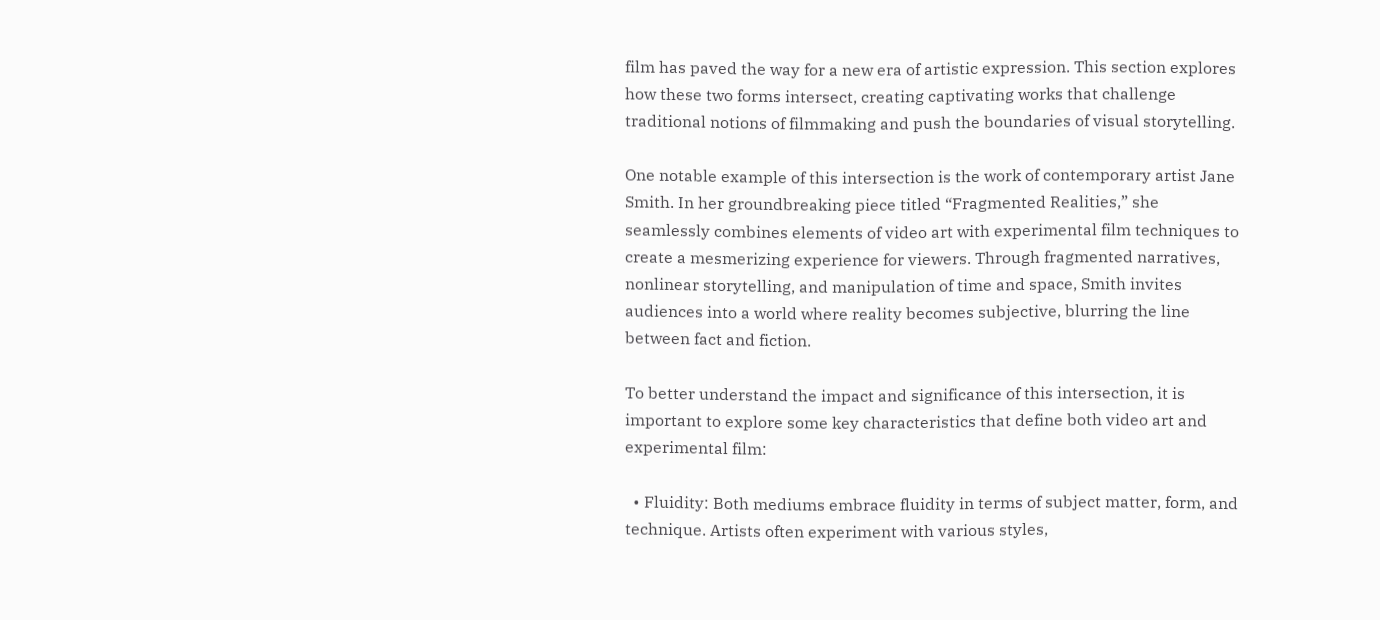film has paved the way for a new era of artistic expression. This section explores how these two forms intersect, creating captivating works that challenge traditional notions of filmmaking and push the boundaries of visual storytelling.

One notable example of this intersection is the work of contemporary artist Jane Smith. In her groundbreaking piece titled “Fragmented Realities,” she seamlessly combines elements of video art with experimental film techniques to create a mesmerizing experience for viewers. Through fragmented narratives, nonlinear storytelling, and manipulation of time and space, Smith invites audiences into a world where reality becomes subjective, blurring the line between fact and fiction.

To better understand the impact and significance of this intersection, it is important to explore some key characteristics that define both video art and experimental film:

  • Fluidity: Both mediums embrace fluidity in terms of subject matter, form, and technique. Artists often experiment with various styles,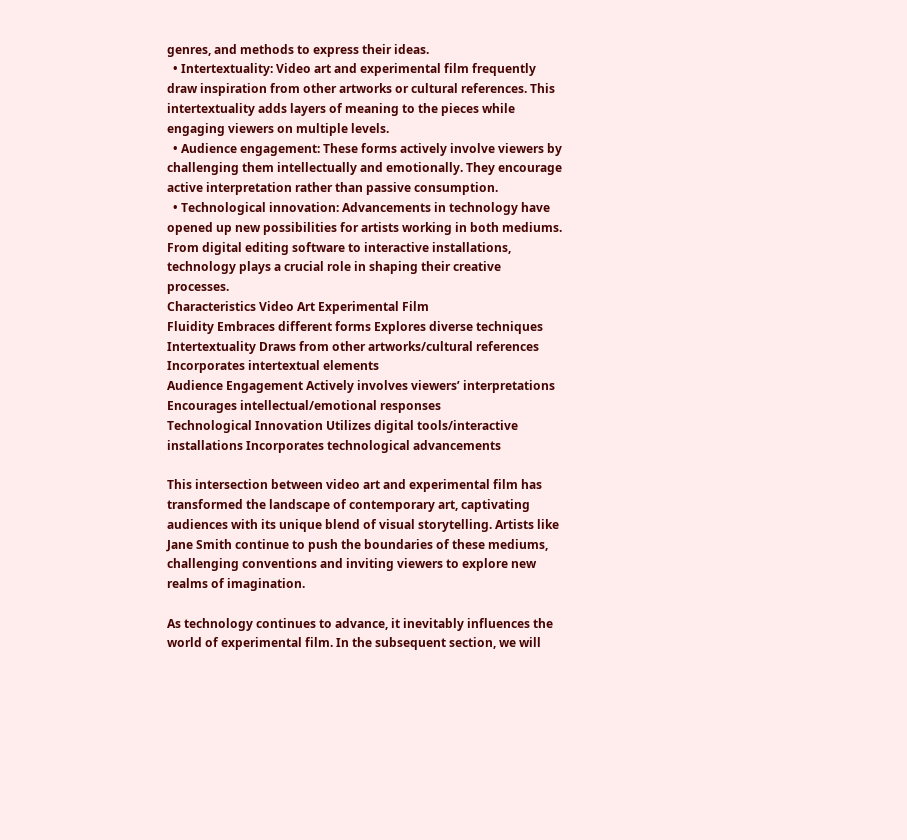genres, and methods to express their ideas.
  • Intertextuality: Video art and experimental film frequently draw inspiration from other artworks or cultural references. This intertextuality adds layers of meaning to the pieces while engaging viewers on multiple levels.
  • Audience engagement: These forms actively involve viewers by challenging them intellectually and emotionally. They encourage active interpretation rather than passive consumption.
  • Technological innovation: Advancements in technology have opened up new possibilities for artists working in both mediums. From digital editing software to interactive installations, technology plays a crucial role in shaping their creative processes.
Characteristics Video Art Experimental Film
Fluidity Embraces different forms Explores diverse techniques
Intertextuality Draws from other artworks/cultural references Incorporates intertextual elements
Audience Engagement Actively involves viewers’ interpretations Encourages intellectual/emotional responses
Technological Innovation Utilizes digital tools/interactive installations Incorporates technological advancements

This intersection between video art and experimental film has transformed the landscape of contemporary art, captivating audiences with its unique blend of visual storytelling. Artists like Jane Smith continue to push the boundaries of these mediums, challenging conventions and inviting viewers to explore new realms of imagination.

As technology continues to advance, it inevitably influences the world of experimental film. In the subsequent section, we will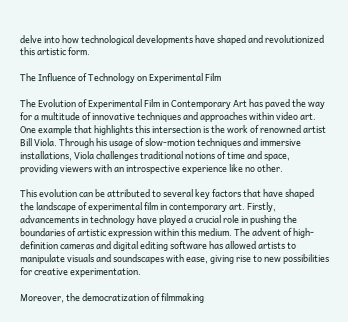delve into how technological developments have shaped and revolutionized this artistic form.

The Influence of Technology on Experimental Film

The Evolution of Experimental Film in Contemporary Art has paved the way for a multitude of innovative techniques and approaches within video art. One example that highlights this intersection is the work of renowned artist Bill Viola. Through his usage of slow-motion techniques and immersive installations, Viola challenges traditional notions of time and space, providing viewers with an introspective experience like no other.

This evolution can be attributed to several key factors that have shaped the landscape of experimental film in contemporary art. Firstly, advancements in technology have played a crucial role in pushing the boundaries of artistic expression within this medium. The advent of high-definition cameras and digital editing software has allowed artists to manipulate visuals and soundscapes with ease, giving rise to new possibilities for creative experimentation.

Moreover, the democratization of filmmaking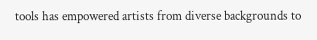tools has empowered artists from diverse backgrounds to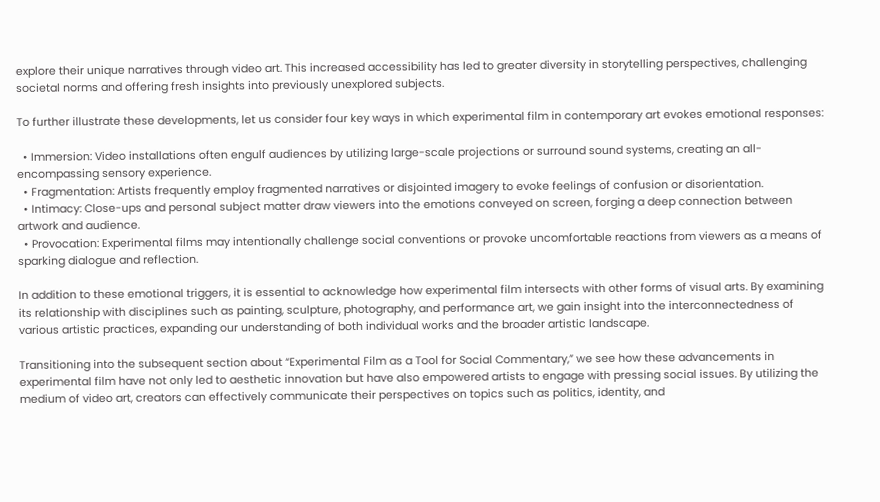explore their unique narratives through video art. This increased accessibility has led to greater diversity in storytelling perspectives, challenging societal norms and offering fresh insights into previously unexplored subjects.

To further illustrate these developments, let us consider four key ways in which experimental film in contemporary art evokes emotional responses:

  • Immersion: Video installations often engulf audiences by utilizing large-scale projections or surround sound systems, creating an all-encompassing sensory experience.
  • Fragmentation: Artists frequently employ fragmented narratives or disjointed imagery to evoke feelings of confusion or disorientation.
  • Intimacy: Close-ups and personal subject matter draw viewers into the emotions conveyed on screen, forging a deep connection between artwork and audience.
  • Provocation: Experimental films may intentionally challenge social conventions or provoke uncomfortable reactions from viewers as a means of sparking dialogue and reflection.

In addition to these emotional triggers, it is essential to acknowledge how experimental film intersects with other forms of visual arts. By examining its relationship with disciplines such as painting, sculpture, photography, and performance art, we gain insight into the interconnectedness of various artistic practices, expanding our understanding of both individual works and the broader artistic landscape.

Transitioning into the subsequent section about “Experimental Film as a Tool for Social Commentary,” we see how these advancements in experimental film have not only led to aesthetic innovation but have also empowered artists to engage with pressing social issues. By utilizing the medium of video art, creators can effectively communicate their perspectives on topics such as politics, identity, and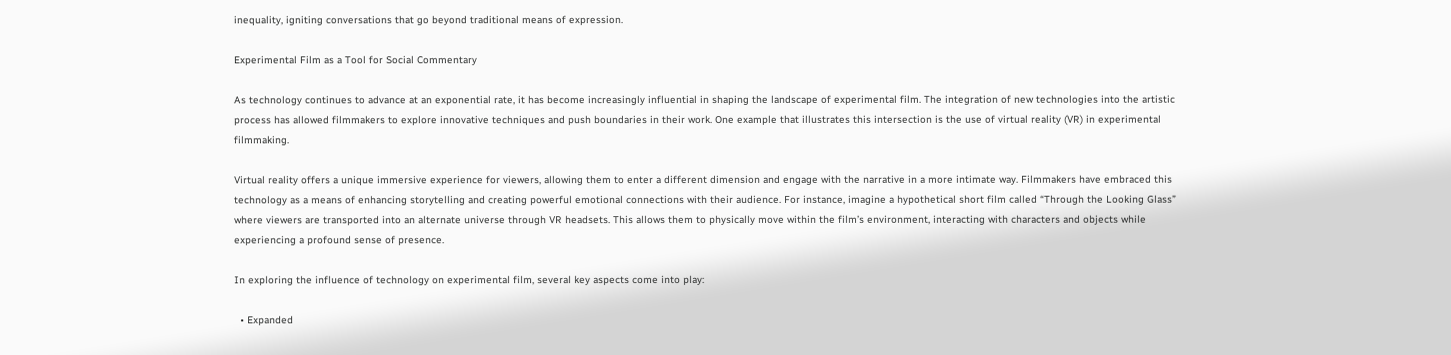inequality, igniting conversations that go beyond traditional means of expression.

Experimental Film as a Tool for Social Commentary

As technology continues to advance at an exponential rate, it has become increasingly influential in shaping the landscape of experimental film. The integration of new technologies into the artistic process has allowed filmmakers to explore innovative techniques and push boundaries in their work. One example that illustrates this intersection is the use of virtual reality (VR) in experimental filmmaking.

Virtual reality offers a unique immersive experience for viewers, allowing them to enter a different dimension and engage with the narrative in a more intimate way. Filmmakers have embraced this technology as a means of enhancing storytelling and creating powerful emotional connections with their audience. For instance, imagine a hypothetical short film called “Through the Looking Glass” where viewers are transported into an alternate universe through VR headsets. This allows them to physically move within the film’s environment, interacting with characters and objects while experiencing a profound sense of presence.

In exploring the influence of technology on experimental film, several key aspects come into play:

  • Expanded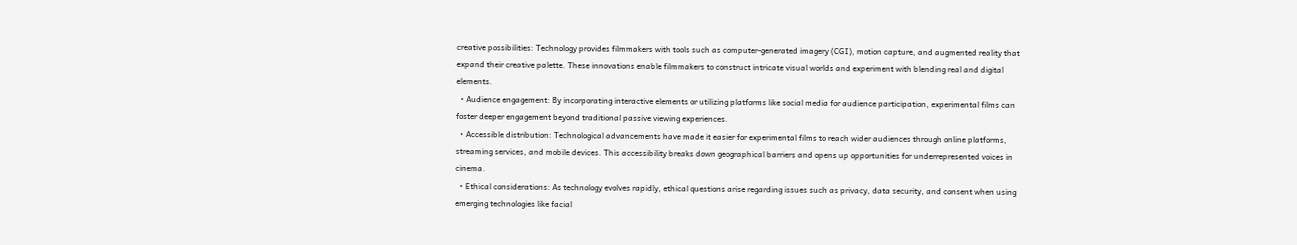creative possibilities: Technology provides filmmakers with tools such as computer-generated imagery (CGI), motion capture, and augmented reality that expand their creative palette. These innovations enable filmmakers to construct intricate visual worlds and experiment with blending real and digital elements.
  • Audience engagement: By incorporating interactive elements or utilizing platforms like social media for audience participation, experimental films can foster deeper engagement beyond traditional passive viewing experiences.
  • Accessible distribution: Technological advancements have made it easier for experimental films to reach wider audiences through online platforms, streaming services, and mobile devices. This accessibility breaks down geographical barriers and opens up opportunities for underrepresented voices in cinema.
  • Ethical considerations: As technology evolves rapidly, ethical questions arise regarding issues such as privacy, data security, and consent when using emerging technologies like facial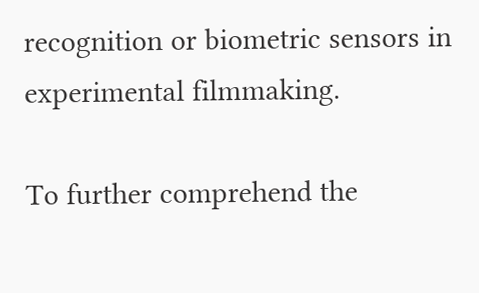recognition or biometric sensors in experimental filmmaking.

To further comprehend the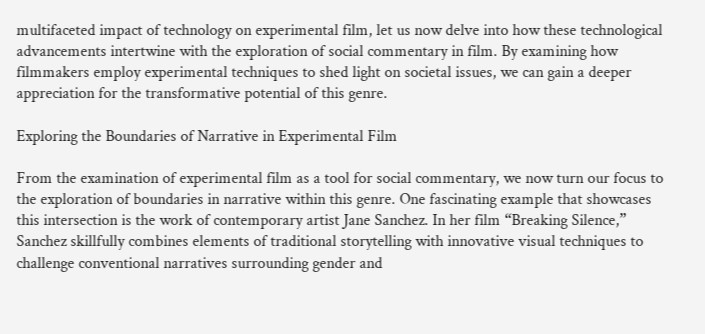multifaceted impact of technology on experimental film, let us now delve into how these technological advancements intertwine with the exploration of social commentary in film. By examining how filmmakers employ experimental techniques to shed light on societal issues, we can gain a deeper appreciation for the transformative potential of this genre.

Exploring the Boundaries of Narrative in Experimental Film

From the examination of experimental film as a tool for social commentary, we now turn our focus to the exploration of boundaries in narrative within this genre. One fascinating example that showcases this intersection is the work of contemporary artist Jane Sanchez. In her film “Breaking Silence,” Sanchez skillfully combines elements of traditional storytelling with innovative visual techniques to challenge conventional narratives surrounding gender and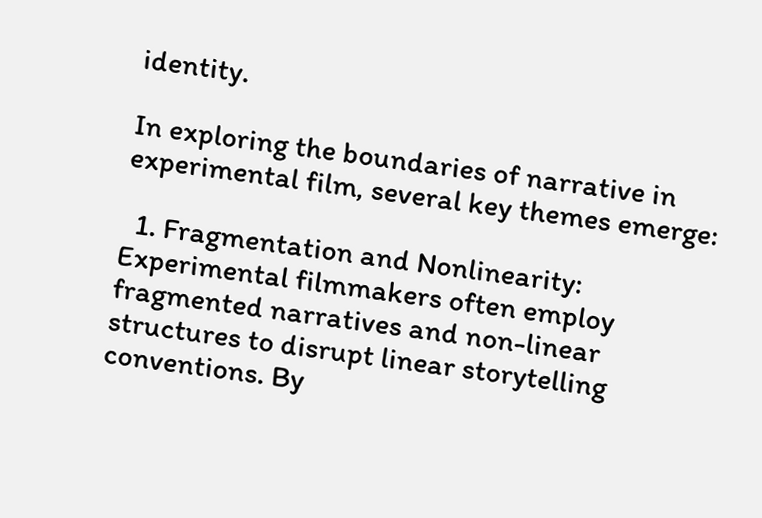identity.

In exploring the boundaries of narrative in experimental film, several key themes emerge:

  1. Fragmentation and Nonlinearity: Experimental filmmakers often employ fragmented narratives and non-linear structures to disrupt linear storytelling conventions. By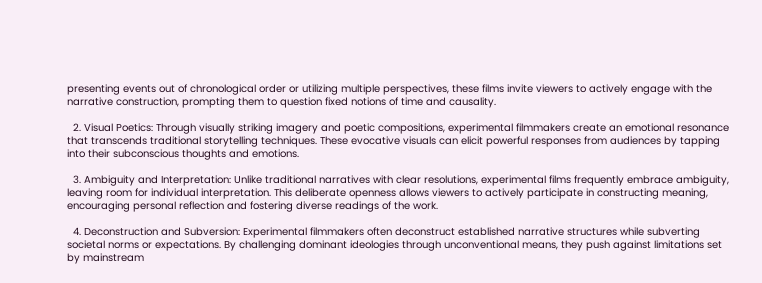presenting events out of chronological order or utilizing multiple perspectives, these films invite viewers to actively engage with the narrative construction, prompting them to question fixed notions of time and causality.

  2. Visual Poetics: Through visually striking imagery and poetic compositions, experimental filmmakers create an emotional resonance that transcends traditional storytelling techniques. These evocative visuals can elicit powerful responses from audiences by tapping into their subconscious thoughts and emotions.

  3. Ambiguity and Interpretation: Unlike traditional narratives with clear resolutions, experimental films frequently embrace ambiguity, leaving room for individual interpretation. This deliberate openness allows viewers to actively participate in constructing meaning, encouraging personal reflection and fostering diverse readings of the work.

  4. Deconstruction and Subversion: Experimental filmmakers often deconstruct established narrative structures while subverting societal norms or expectations. By challenging dominant ideologies through unconventional means, they push against limitations set by mainstream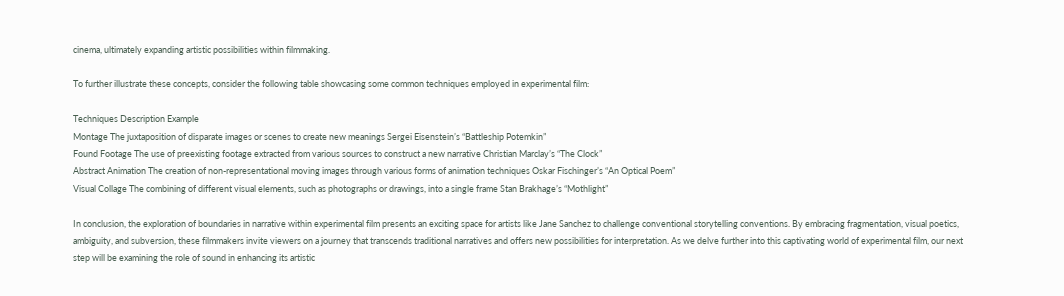cinema, ultimately expanding artistic possibilities within filmmaking.

To further illustrate these concepts, consider the following table showcasing some common techniques employed in experimental film:

Techniques Description Example
Montage The juxtaposition of disparate images or scenes to create new meanings Sergei Eisenstein’s “Battleship Potemkin”
Found Footage The use of preexisting footage extracted from various sources to construct a new narrative Christian Marclay’s “The Clock”
Abstract Animation The creation of non-representational moving images through various forms of animation techniques Oskar Fischinger’s “An Optical Poem”
Visual Collage The combining of different visual elements, such as photographs or drawings, into a single frame Stan Brakhage’s “Mothlight”

In conclusion, the exploration of boundaries in narrative within experimental film presents an exciting space for artists like Jane Sanchez to challenge conventional storytelling conventions. By embracing fragmentation, visual poetics, ambiguity, and subversion, these filmmakers invite viewers on a journey that transcends traditional narratives and offers new possibilities for interpretation. As we delve further into this captivating world of experimental film, our next step will be examining the role of sound in enhancing its artistic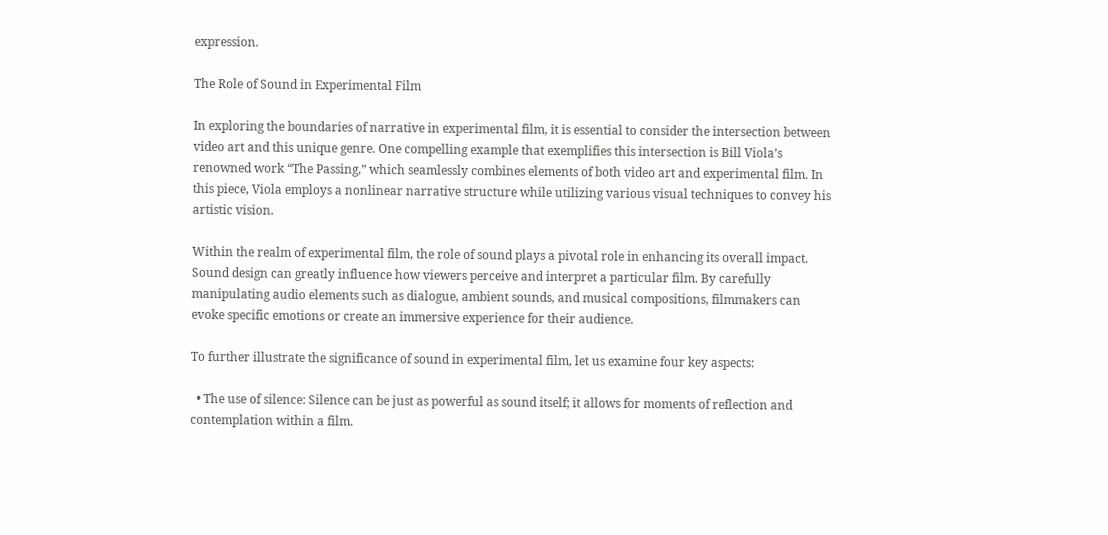expression.

The Role of Sound in Experimental Film

In exploring the boundaries of narrative in experimental film, it is essential to consider the intersection between video art and this unique genre. One compelling example that exemplifies this intersection is Bill Viola’s renowned work “The Passing,” which seamlessly combines elements of both video art and experimental film. In this piece, Viola employs a nonlinear narrative structure while utilizing various visual techniques to convey his artistic vision.

Within the realm of experimental film, the role of sound plays a pivotal role in enhancing its overall impact. Sound design can greatly influence how viewers perceive and interpret a particular film. By carefully manipulating audio elements such as dialogue, ambient sounds, and musical compositions, filmmakers can evoke specific emotions or create an immersive experience for their audience.

To further illustrate the significance of sound in experimental film, let us examine four key aspects:

  • The use of silence: Silence can be just as powerful as sound itself; it allows for moments of reflection and contemplation within a film.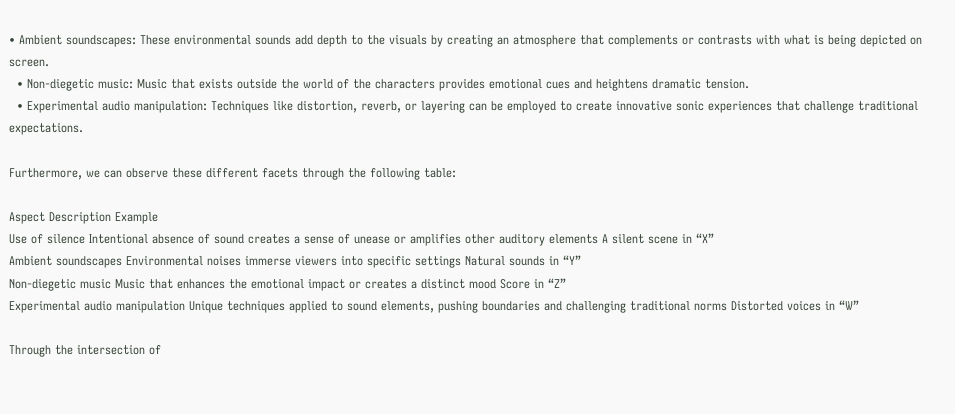• Ambient soundscapes: These environmental sounds add depth to the visuals by creating an atmosphere that complements or contrasts with what is being depicted on screen.
  • Non-diegetic music: Music that exists outside the world of the characters provides emotional cues and heightens dramatic tension.
  • Experimental audio manipulation: Techniques like distortion, reverb, or layering can be employed to create innovative sonic experiences that challenge traditional expectations.

Furthermore, we can observe these different facets through the following table:

Aspect Description Example
Use of silence Intentional absence of sound creates a sense of unease or amplifies other auditory elements A silent scene in “X”
Ambient soundscapes Environmental noises immerse viewers into specific settings Natural sounds in “Y”
Non-diegetic music Music that enhances the emotional impact or creates a distinct mood Score in “Z”
Experimental audio manipulation Unique techniques applied to sound elements, pushing boundaries and challenging traditional norms Distorted voices in “W”

Through the intersection of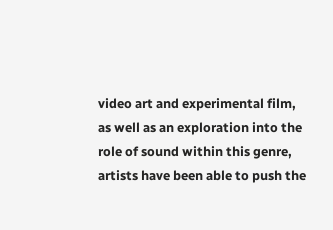video art and experimental film, as well as an exploration into the role of sound within this genre, artists have been able to push the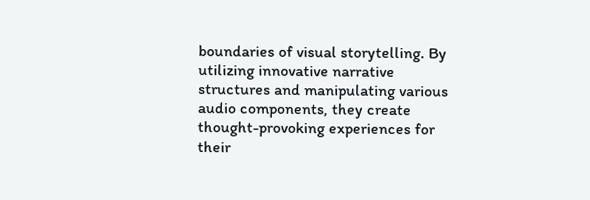boundaries of visual storytelling. By utilizing innovative narrative structures and manipulating various audio components, they create thought-provoking experiences for their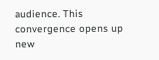audience. This convergence opens up new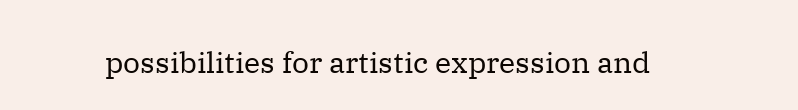possibilities for artistic expression and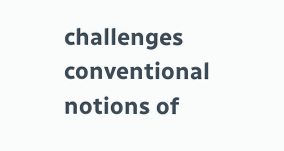challenges conventional notions of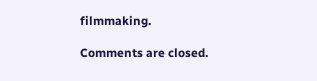filmmaking.

Comments are closed.